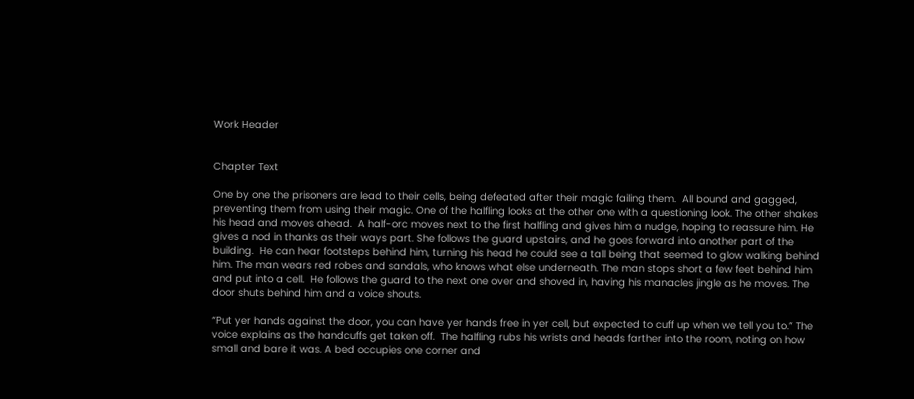Work Header


Chapter Text

One by one the prisoners are lead to their cells, being defeated after their magic failing them.  All bound and gagged, preventing them from using their magic. One of the halfling looks at the other one with a questioning look. The other shakes his head and moves ahead.  A half-orc moves next to the first halfling and gives him a nudge, hoping to reassure him. He gives a nod in thanks as their ways part. She follows the guard upstairs, and he goes forward into another part of the building.  He can hear footsteps behind him, turning his head he could see a tall being that seemed to glow walking behind him. The man wears red robes and sandals, who knows what else underneath. The man stops short a few feet behind him and put into a cell.  He follows the guard to the next one over and shoved in, having his manacles jingle as he moves. The door shuts behind him and a voice shouts.

“Put yer hands against the door, you can have yer hands free in yer cell, but expected to cuff up when we tell you to.” The voice explains as the handcuffs get taken off.  The halfling rubs his wrists and heads farther into the room, noting on how small and bare it was. A bed occupies one corner and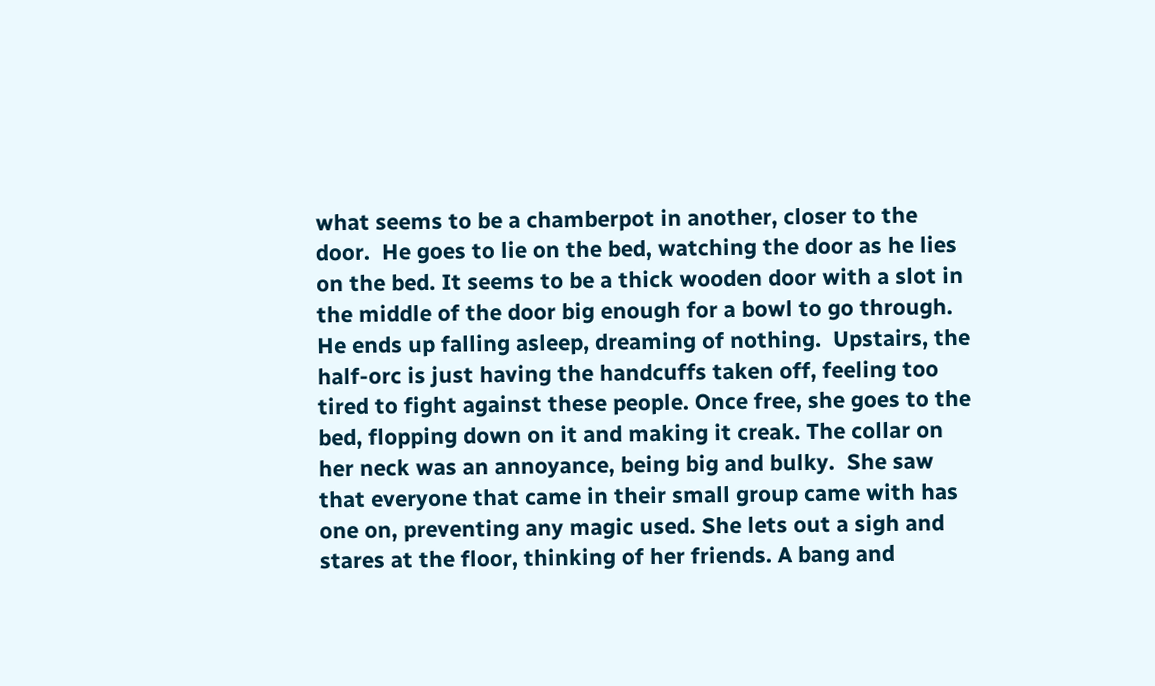what seems to be a chamberpot in another, closer to the door.  He goes to lie on the bed, watching the door as he lies on the bed. It seems to be a thick wooden door with a slot in the middle of the door big enough for a bowl to go through. He ends up falling asleep, dreaming of nothing.  Upstairs, the half-orc is just having the handcuffs taken off, feeling too tired to fight against these people. Once free, she goes to the bed, flopping down on it and making it creak. The collar on her neck was an annoyance, being big and bulky.  She saw that everyone that came in their small group came with has one on, preventing any magic used. She lets out a sigh and stares at the floor, thinking of her friends. A bang and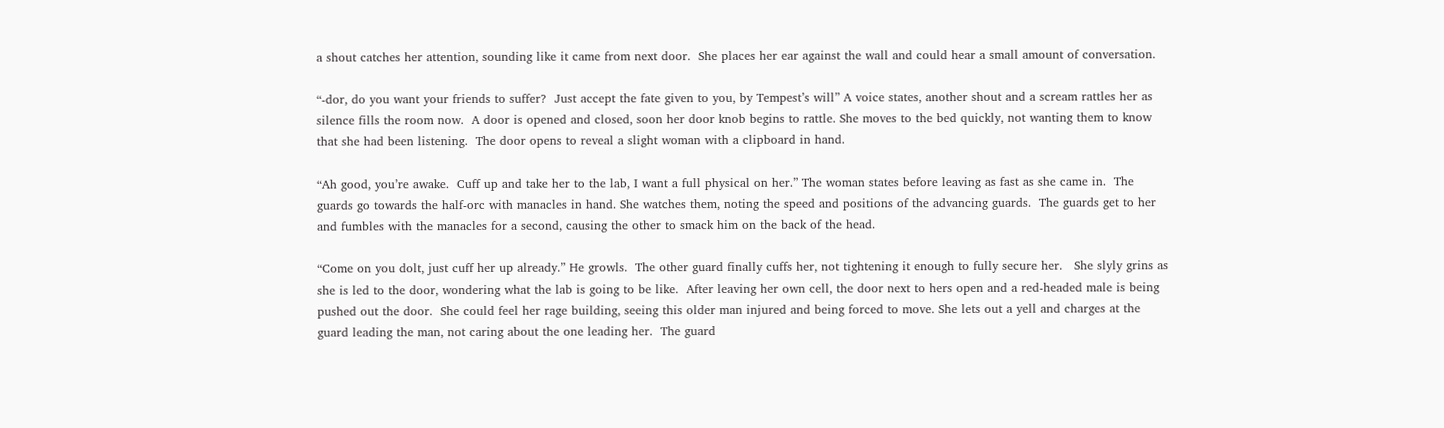a shout catches her attention, sounding like it came from next door.  She places her ear against the wall and could hear a small amount of conversation.

“-dor, do you want your friends to suffer?  Just accept the fate given to you, by Tempest’s will” A voice states, another shout and a scream rattles her as silence fills the room now.  A door is opened and closed, soon her door knob begins to rattle. She moves to the bed quickly, not wanting them to know that she had been listening.  The door opens to reveal a slight woman with a clipboard in hand.

“Ah good, you’re awake.  Cuff up and take her to the lab, I want a full physical on her.” The woman states before leaving as fast as she came in.  The guards go towards the half-orc with manacles in hand. She watches them, noting the speed and positions of the advancing guards.  The guards get to her and fumbles with the manacles for a second, causing the other to smack him on the back of the head.

“Come on you dolt, just cuff her up already.” He growls.  The other guard finally cuffs her, not tightening it enough to fully secure her.   She slyly grins as she is led to the door, wondering what the lab is going to be like.  After leaving her own cell, the door next to hers open and a red-headed male is being pushed out the door.  She could feel her rage building, seeing this older man injured and being forced to move. She lets out a yell and charges at the guard leading the man, not caring about the one leading her.  The guard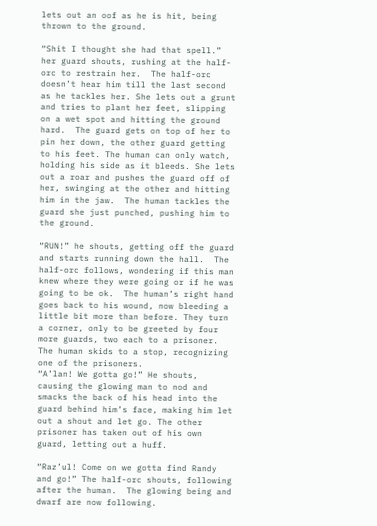lets out an oof as he is hit, being thrown to the ground.

“Shit I thought she had that spell.” her guard shouts, rushing at the half-orc to restrain her.  The half-orc doesn’t hear him till the last second as he tackles her. She lets out a grunt and tries to plant her feet, slipping on a wet spot and hitting the ground hard.  The guard gets on top of her to pin her down, the other guard getting to his feet. The human can only watch, holding his side as it bleeds. She lets out a roar and pushes the guard off of her, swinging at the other and hitting him in the jaw.  The human tackles the guard she just punched, pushing him to the ground.

“RUN!” he shouts, getting off the guard and starts running down the hall.  The half-orc follows, wondering if this man knew where they were going or if he was going to be ok.  The human’s right hand goes back to his wound, now bleeding a little bit more than before. They turn a corner, only to be greeted by four more guards, two each to a prisoner.  The human skids to a stop, recognizing one of the prisoners.
“A’lan! We gotta go!” He shouts, causing the glowing man to nod and smacks the back of his head into the guard behind him’s face, making him let out a shout and let go. The other prisoner has taken out of his own guard, letting out a huff.

“Raz’ul! Come on we gotta find Randy and go!” The half-orc shouts, following after the human.  The glowing being and dwarf are now following.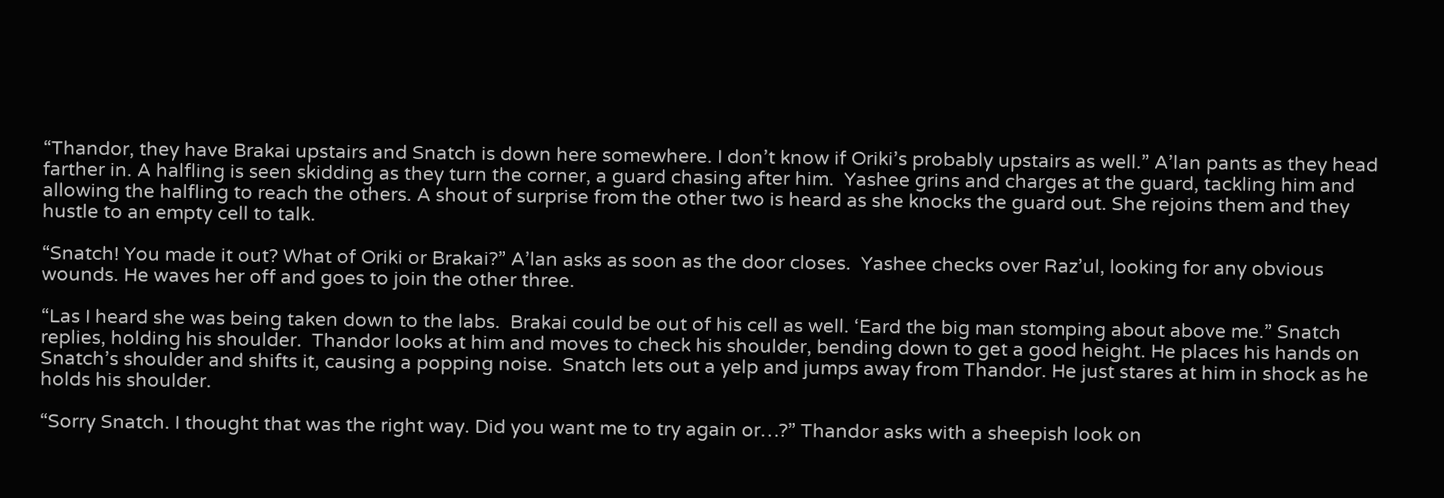“Thandor, they have Brakai upstairs and Snatch is down here somewhere. I don’t know if Oriki’s probably upstairs as well.” A’lan pants as they head farther in. A halfling is seen skidding as they turn the corner, a guard chasing after him.  Yashee grins and charges at the guard, tackling him and allowing the halfling to reach the others. A shout of surprise from the other two is heard as she knocks the guard out. She rejoins them and they hustle to an empty cell to talk.

“Snatch! You made it out? What of Oriki or Brakai?” A’lan asks as soon as the door closes.  Yashee checks over Raz’ul, looking for any obvious wounds. He waves her off and goes to join the other three.

“Las I heard she was being taken down to the labs.  Brakai could be out of his cell as well. ‘Eard the big man stomping about above me.” Snatch replies, holding his shoulder.  Thandor looks at him and moves to check his shoulder, bending down to get a good height. He places his hands on Snatch’s shoulder and shifts it, causing a popping noise.  Snatch lets out a yelp and jumps away from Thandor. He just stares at him in shock as he holds his shoulder.

“Sorry Snatch. I thought that was the right way. Did you want me to try again or…?” Thandor asks with a sheepish look on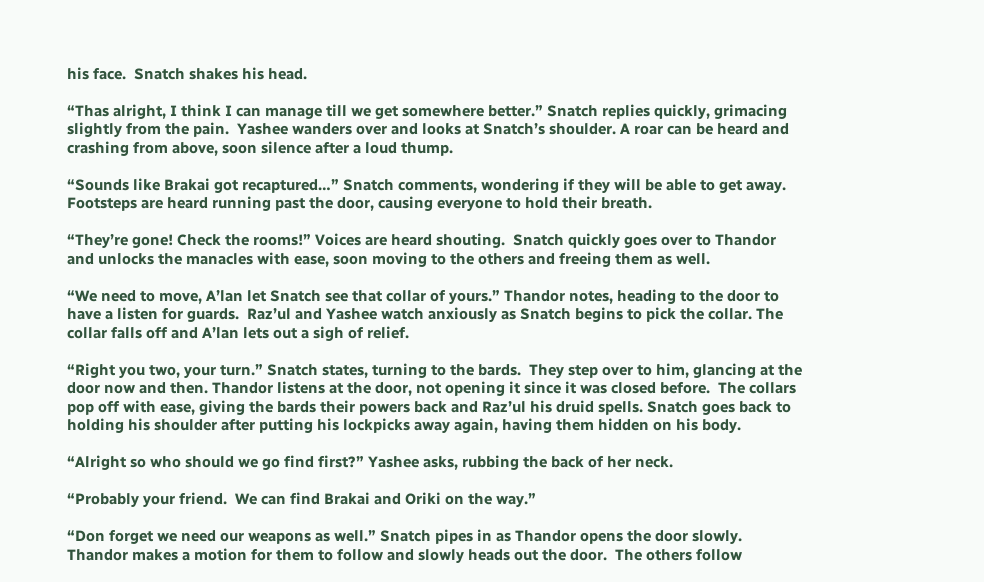his face.  Snatch shakes his head.

“Thas alright, I think I can manage till we get somewhere better.” Snatch replies quickly, grimacing slightly from the pain.  Yashee wanders over and looks at Snatch’s shoulder. A roar can be heard and crashing from above, soon silence after a loud thump.

“Sounds like Brakai got recaptured…” Snatch comments, wondering if they will be able to get away.  Footsteps are heard running past the door, causing everyone to hold their breath.

“They’re gone! Check the rooms!” Voices are heard shouting.  Snatch quickly goes over to Thandor and unlocks the manacles with ease, soon moving to the others and freeing them as well.

“We need to move, A’lan let Snatch see that collar of yours.” Thandor notes, heading to the door to have a listen for guards.  Raz’ul and Yashee watch anxiously as Snatch begins to pick the collar. The collar falls off and A’lan lets out a sigh of relief.

“Right you two, your turn.” Snatch states, turning to the bards.  They step over to him, glancing at the door now and then. Thandor listens at the door, not opening it since it was closed before.  The collars pop off with ease, giving the bards their powers back and Raz’ul his druid spells. Snatch goes back to holding his shoulder after putting his lockpicks away again, having them hidden on his body.

“Alright so who should we go find first?” Yashee asks, rubbing the back of her neck.

“Probably your friend.  We can find Brakai and Oriki on the way.”

“Don forget we need our weapons as well.” Snatch pipes in as Thandor opens the door slowly. Thandor makes a motion for them to follow and slowly heads out the door.  The others follow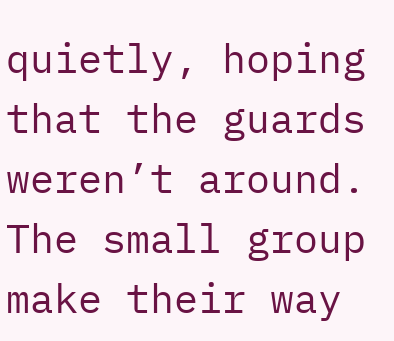quietly, hoping that the guards weren’t around. The small group make their way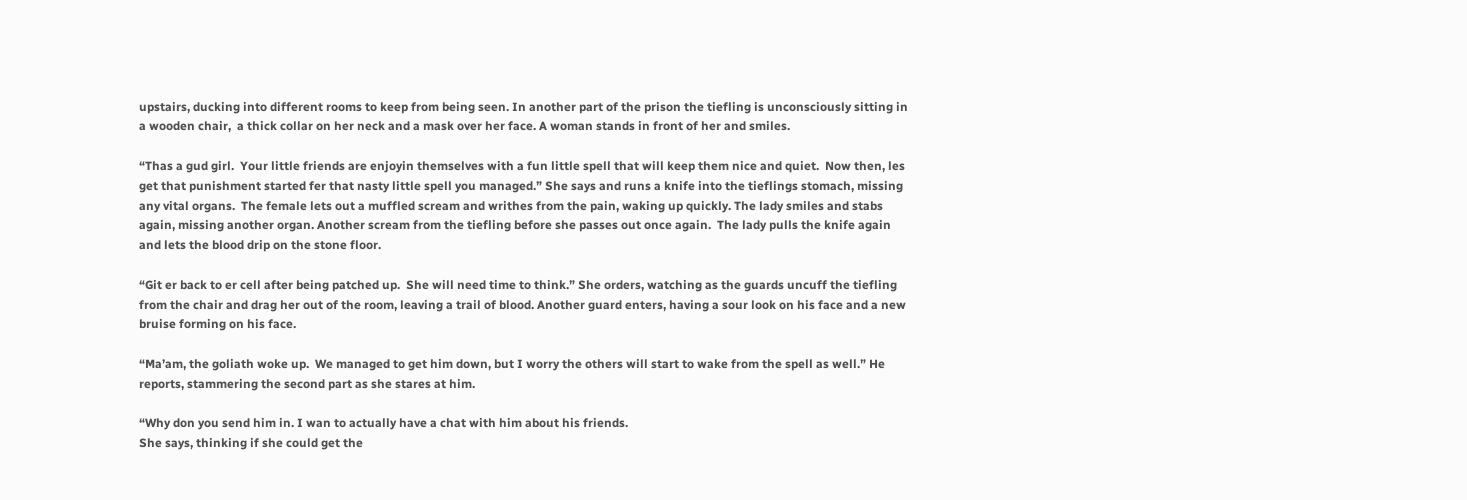upstairs, ducking into different rooms to keep from being seen. In another part of the prison the tiefling is unconsciously sitting in a wooden chair,  a thick collar on her neck and a mask over her face. A woman stands in front of her and smiles.

“Thas a gud girl.  Your little friends are enjoyin themselves with a fun little spell that will keep them nice and quiet.  Now then, les get that punishment started fer that nasty little spell you managed.” She says and runs a knife into the tieflings stomach, missing any vital organs.  The female lets out a muffled scream and writhes from the pain, waking up quickly. The lady smiles and stabs again, missing another organ. Another scream from the tiefling before she passes out once again.  The lady pulls the knife again and lets the blood drip on the stone floor.

“Git er back to er cell after being patched up.  She will need time to think.” She orders, watching as the guards uncuff the tiefling from the chair and drag her out of the room, leaving a trail of blood. Another guard enters, having a sour look on his face and a new bruise forming on his face.

“Ma’am, the goliath woke up.  We managed to get him down, but I worry the others will start to wake from the spell as well.” He reports, stammering the second part as she stares at him.

“Why don you send him in. I wan to actually have a chat with him about his friends.
She says, thinking if she could get the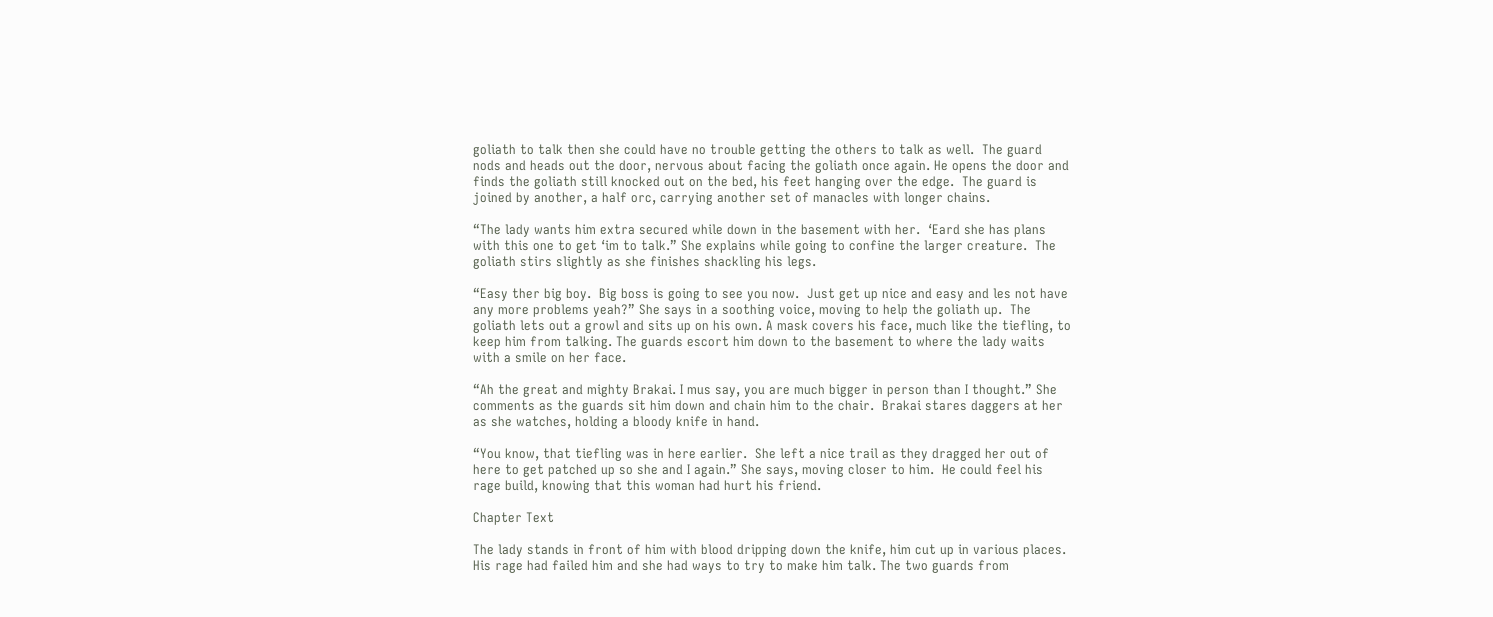goliath to talk then she could have no trouble getting the others to talk as well.  The guard nods and heads out the door, nervous about facing the goliath once again. He opens the door and finds the goliath still knocked out on the bed, his feet hanging over the edge.  The guard is joined by another, a half orc, carrying another set of manacles with longer chains.

“The lady wants him extra secured while down in the basement with her.  ‘Eard she has plans with this one to get ‘im to talk.” She explains while going to confine the larger creature.  The goliath stirs slightly as she finishes shackling his legs.

“Easy ther big boy.  Big boss is going to see you now.  Just get up nice and easy and les not have any more problems yeah?” She says in a soothing voice, moving to help the goliath up.  The goliath lets out a growl and sits up on his own. A mask covers his face, much like the tiefling, to keep him from talking. The guards escort him down to the basement to where the lady waits with a smile on her face.

“Ah the great and mighty Brakai. I mus say, you are much bigger in person than I thought.” She comments as the guards sit him down and chain him to the chair.  Brakai stares daggers at her as she watches, holding a bloody knife in hand.

“You know, that tiefling was in here earlier.  She left a nice trail as they dragged her out of here to get patched up so she and I again.” She says, moving closer to him.  He could feel his rage build, knowing that this woman had hurt his friend.

Chapter Text

The lady stands in front of him with blood dripping down the knife, him cut up in various places.  His rage had failed him and she had ways to try to make him talk. The two guards from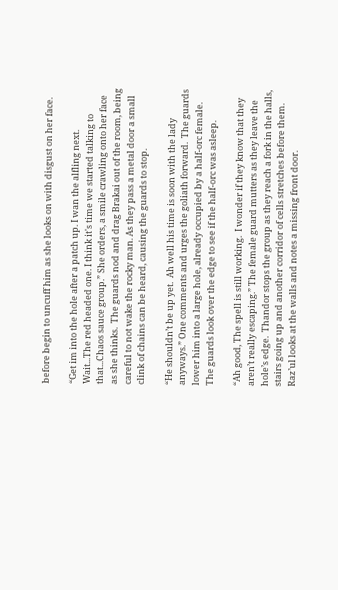before begin to uncuff him as she looks on with disgust on her face.

“Get im into the hole after a patch up. I wan the alfling next.  Wait...The red headed one. I think it's time we started talking to that...Chaos sauce group.” She orders, a smile crawling onto her face as she thinks.  The guards nod and drag Brakai out of the room, being careful to not wake the rocky man. As they pass a metal door a small clink of chains can be heard, causing the guards to stop.

“He shouldn’t be up yet.  Ah well his time is soon with the lady anyways.” One comments and urges the goliath forward.  The guards lower him into a large hole, already occupied by a half-orc female. The guards look over the edge to see if the half-orc was asleep.

“Ah good, The spell is still working.  I wonder if they know that they aren’t really escaping.” The female guard mutters as they leave the hole’s edge.  Thandor stops the group as they reach a fork in the halls, stairs going up and another corridor of cells stretches before them.  Raz’ul looks at the walls and notes a missing front door.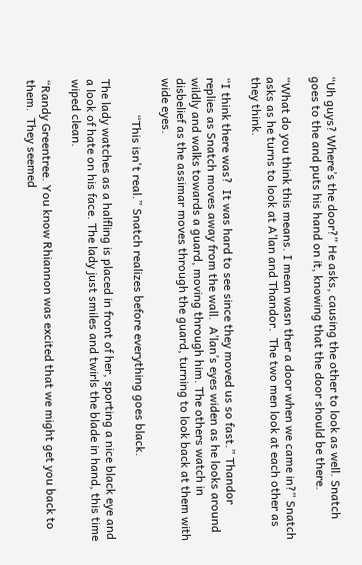“Uh guys? Where’s the door?” He asks, causing the other to look as well. Snatch goes to the and puts his hand on it, knowing that the door should be there.

“What do you think this means. I mean wasn ther a door when we came in?” Snatch asks as he turns to look at A’lan and Thandor.  The two men look at each other as they think.

“I think there was?  It was hard to see since they moved us so fast.” Thandor replies as Snatch moves away from the wall.  A’lan’s eyes widen as he looks around wildly and walks towards a guard, moving through him. The others watch in disbelief as the assimar moves through the guard, turning to look back at them with wide eyes.

            “This isn't real.” Snatch realizes before everything goes black.

The lady watches as a halfling is placed in front of her, sporting a nice black eye and a look of hate on his face. The lady just smiles and twirls the blade in hand, this time wiped clean.

“Randy Greentree. You know Rhiannon was excited that we might get you back to them.  They seemed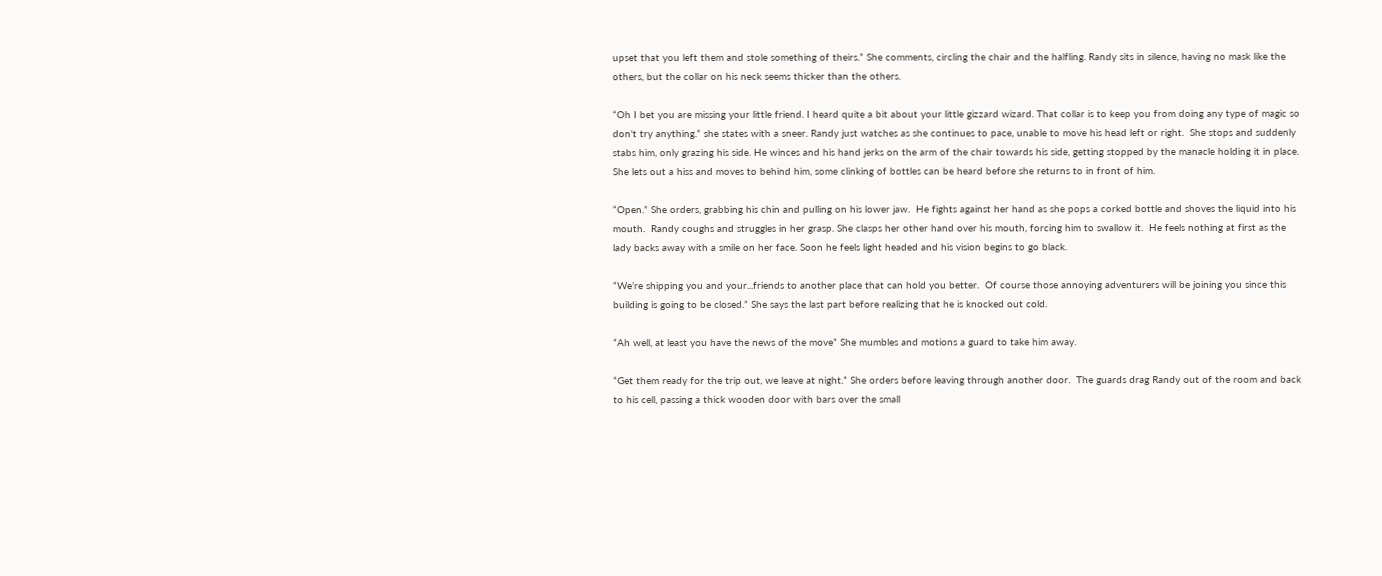upset that you left them and stole something of theirs.” She comments, circling the chair and the halfling. Randy sits in silence, having no mask like the others, but the collar on his neck seems thicker than the others.

“Oh I bet you are missing your little friend. I heard quite a bit about your little gizzard wizard. That collar is to keep you from doing any type of magic so don't try anything.” she states with a sneer. Randy just watches as she continues to pace, unable to move his head left or right.  She stops and suddenly stabs him, only grazing his side. He winces and his hand jerks on the arm of the chair towards his side, getting stopped by the manacle holding it in place. She lets out a hiss and moves to behind him, some clinking of bottles can be heard before she returns to in front of him.

“Open.” She orders, grabbing his chin and pulling on his lower jaw.  He fights against her hand as she pops a corked bottle and shoves the liquid into his mouth.  Randy coughs and struggles in her grasp. She clasps her other hand over his mouth, forcing him to swallow it.  He feels nothing at first as the lady backs away with a smile on her face. Soon he feels light headed and his vision begins to go black.

“We’re shipping you and your...friends to another place that can hold you better.  Of course those annoying adventurers will be joining you since this building is going to be closed.” She says the last part before realizing that he is knocked out cold.

“Ah well, at least you have the news of the move” She mumbles and motions a guard to take him away.

“Get them ready for the trip out, we leave at night.” She orders before leaving through another door.  The guards drag Randy out of the room and back to his cell, passing a thick wooden door with bars over the small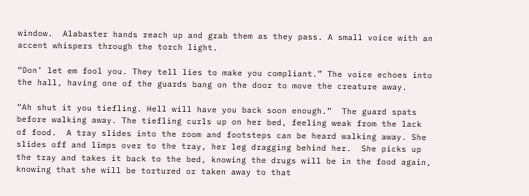window.  Alabaster hands reach up and grab them as they pass. A small voice with an accent whispers through the torch light.

“Don’ let em fool you. They tell lies to make you compliant.” The voice echoes into the hall, having one of the guards bang on the door to move the creature away.

“Ah shut it you tiefling. Hell will have you back soon enough.”  The guard spats before walking away. The tiefling curls up on her bed, feeling weak from the lack of food.  A tray slides into the room and footsteps can be heard walking away. She slides off and limps over to the tray, her leg dragging behind her.  She picks up the tray and takes it back to the bed, knowing the drugs will be in the food again, knowing that she will be tortured or taken away to that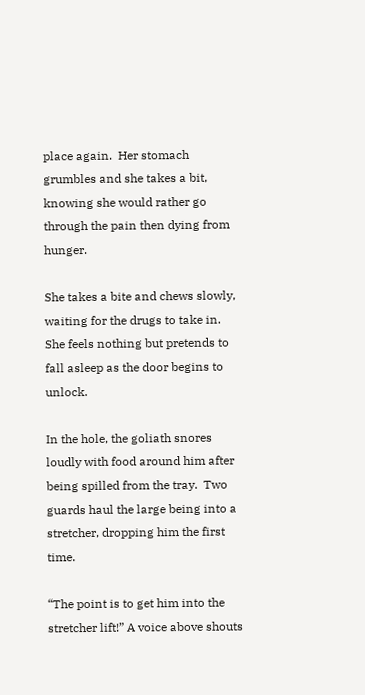place again.  Her stomach grumbles and she takes a bit, knowing she would rather go through the pain then dying from hunger.

She takes a bite and chews slowly, waiting for the drugs to take in.  She feels nothing but pretends to fall asleep as the door begins to unlock.

In the hole, the goliath snores loudly with food around him after being spilled from the tray.  Two guards haul the large being into a stretcher, dropping him the first time.

“The point is to get him into the stretcher lift!” A voice above shouts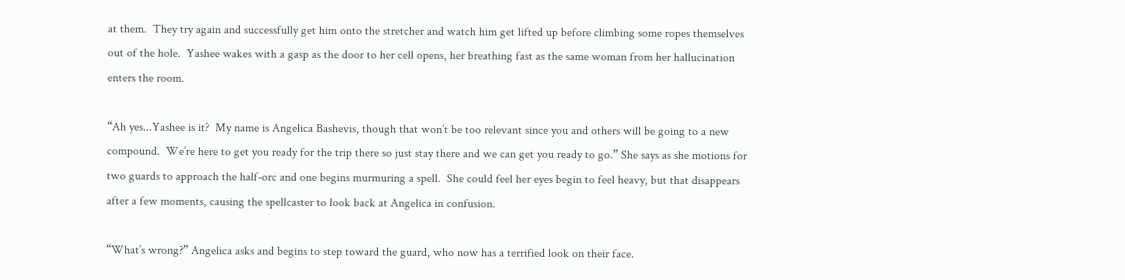at them.  They try again and successfully get him onto the stretcher and watch him get lifted up before climbing some ropes themselves out of the hole.  Yashee wakes with a gasp as the door to her cell opens, her breathing fast as the same woman from her hallucination enters the room.

“Ah yes...Yashee is it?  My name is Angelica Bashevis, though that won’t be too relevant since you and others will be going to a new compound.  We’re here to get you ready for the trip there so just stay there and we can get you ready to go.” She says as she motions for two guards to approach the half-orc and one begins murmuring a spell.  She could feel her eyes begin to feel heavy, but that disappears after a few moments, causing the spellcaster to look back at Angelica in confusion.

“What’s wrong?” Angelica asks and begins to step toward the guard, who now has a terrified look on their face.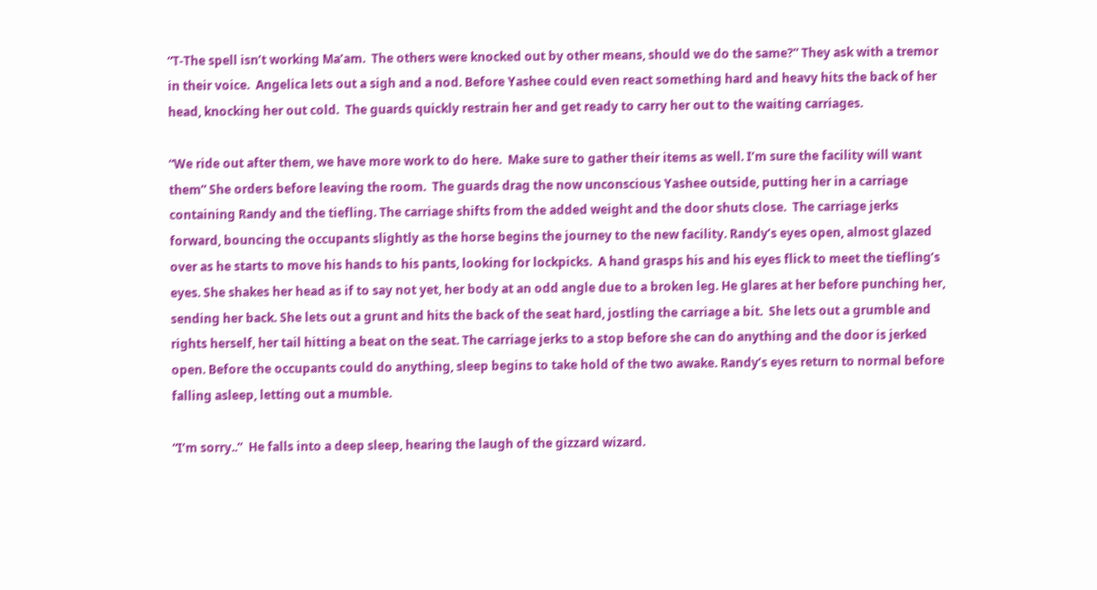“T-The spell isn’t working Ma’am.  The others were knocked out by other means, should we do the same?” They ask with a tremor in their voice.  Angelica lets out a sigh and a nod. Before Yashee could even react something hard and heavy hits the back of her head, knocking her out cold.  The guards quickly restrain her and get ready to carry her out to the waiting carriages.

“We ride out after them, we have more work to do here.  Make sure to gather their items as well. I’m sure the facility will want them” She orders before leaving the room.  The guards drag the now unconscious Yashee outside, putting her in a carriage containing Randy and the tiefling. The carriage shifts from the added weight and the door shuts close.  The carriage jerks forward, bouncing the occupants slightly as the horse begins the journey to the new facility. Randy’s eyes open, almost glazed over as he starts to move his hands to his pants, looking for lockpicks.  A hand grasps his and his eyes flick to meet the tiefling’s eyes. She shakes her head as if to say not yet, her body at an odd angle due to a broken leg. He glares at her before punching her, sending her back. She lets out a grunt and hits the back of the seat hard, jostling the carriage a bit.  She lets out a grumble and rights herself, her tail hitting a beat on the seat. The carriage jerks to a stop before she can do anything and the door is jerked open. Before the occupants could do anything, sleep begins to take hold of the two awake. Randy’s eyes return to normal before falling asleep, letting out a mumble.

“I’m sorry..”  He falls into a deep sleep, hearing the laugh of the gizzard wizard.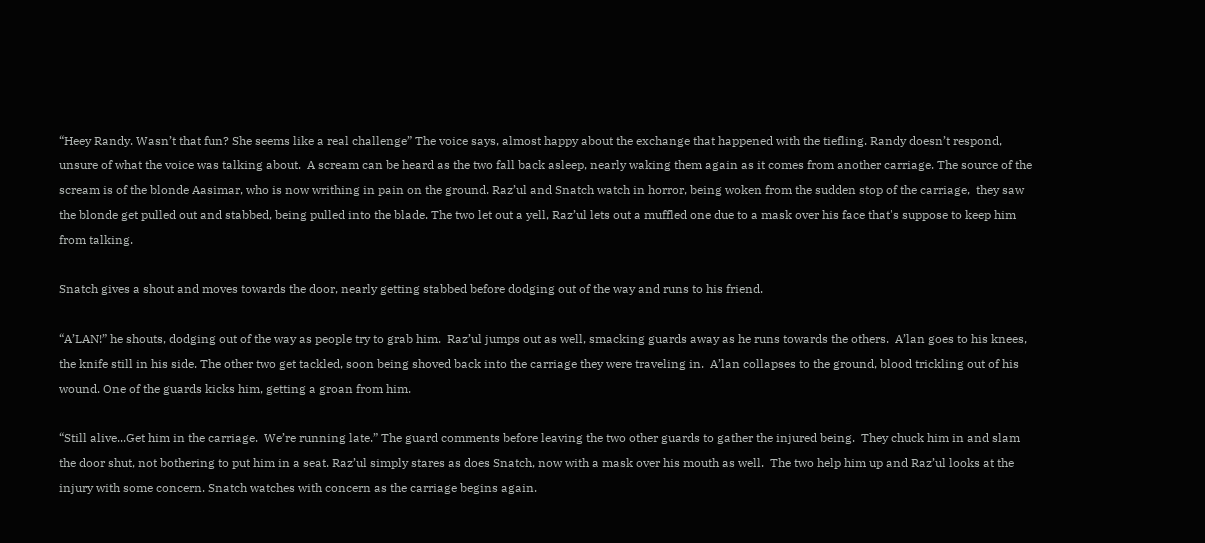“Heey Randy. Wasn’t that fun? She seems like a real challenge” The voice says, almost happy about the exchange that happened with the tiefling. Randy doesn’t respond, unsure of what the voice was talking about.  A scream can be heard as the two fall back asleep, nearly waking them again as it comes from another carriage. The source of the scream is of the blonde Aasimar, who is now writhing in pain on the ground. Raz’ul and Snatch watch in horror, being woken from the sudden stop of the carriage,  they saw the blonde get pulled out and stabbed, being pulled into the blade. The two let out a yell, Raz’ul lets out a muffled one due to a mask over his face that's suppose to keep him from talking.

Snatch gives a shout and moves towards the door, nearly getting stabbed before dodging out of the way and runs to his friend.

“A’LAN!” he shouts, dodging out of the way as people try to grab him.  Raz’ul jumps out as well, smacking guards away as he runs towards the others.  A’lan goes to his knees, the knife still in his side. The other two get tackled, soon being shoved back into the carriage they were traveling in.  A’lan collapses to the ground, blood trickling out of his wound. One of the guards kicks him, getting a groan from him.

“Still alive...Get him in the carriage.  We’re running late.” The guard comments before leaving the two other guards to gather the injured being.  They chuck him in and slam the door shut, not bothering to put him in a seat. Raz’ul simply stares as does Snatch, now with a mask over his mouth as well.  The two help him up and Raz’ul looks at the injury with some concern. Snatch watches with concern as the carriage begins again.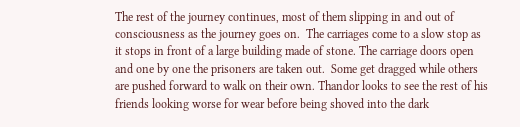The rest of the journey continues, most of them slipping in and out of consciousness as the journey goes on.  The carriages come to a slow stop as it stops in front of a large building made of stone. The carriage doors open and one by one the prisoners are taken out.  Some get dragged while others are pushed forward to walk on their own. Thandor looks to see the rest of his friends looking worse for wear before being shoved into the dark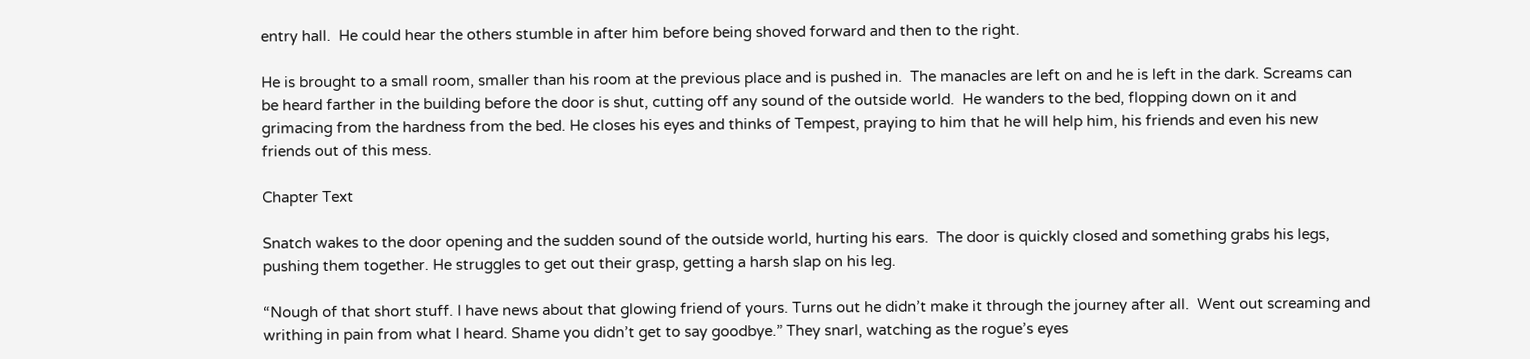entry hall.  He could hear the others stumble in after him before being shoved forward and then to the right.

He is brought to a small room, smaller than his room at the previous place and is pushed in.  The manacles are left on and he is left in the dark. Screams can be heard farther in the building before the door is shut, cutting off any sound of the outside world.  He wanders to the bed, flopping down on it and grimacing from the hardness from the bed. He closes his eyes and thinks of Tempest, praying to him that he will help him, his friends and even his new friends out of this mess.

Chapter Text

Snatch wakes to the door opening and the sudden sound of the outside world, hurting his ears.  The door is quickly closed and something grabs his legs, pushing them together. He struggles to get out their grasp, getting a harsh slap on his leg.

“Nough of that short stuff. I have news about that glowing friend of yours. Turns out he didn’t make it through the journey after all.  Went out screaming and writhing in pain from what I heard. Shame you didn’t get to say goodbye.” They snarl, watching as the rogue’s eyes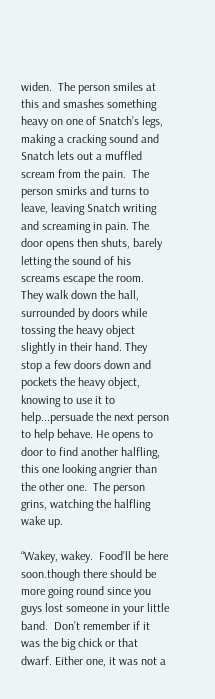widen.  The person smiles at this and smashes something heavy on one of Snatch’s legs, making a cracking sound and Snatch lets out a muffled scream from the pain.  The person smirks and turns to leave, leaving Snatch writing and screaming in pain. The door opens then shuts, barely letting the sound of his screams escape the room.  They walk down the hall, surrounded by doors while tossing the heavy object slightly in their hand. They stop a few doors down and pockets the heavy object, knowing to use it to help...persuade the next person to help behave. He opens to door to find another halfling, this one looking angrier than the other one.  The person grins, watching the halfling wake up.

“Wakey, wakey.  Food’ll be here soon.though there should be more going round since you guys lost someone in your little band.  Don’t remember if it was the big chick or that dwarf. Either one, it was not a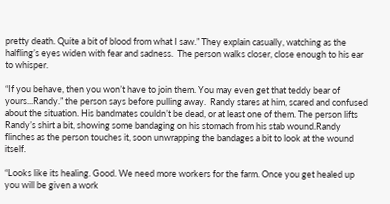pretty death. Quite a bit of blood from what I saw.” They explain casually, watching as the halfling’s eyes widen with fear and sadness.  The person walks closer, close enough to his ear to whisper.

“If you behave, then you won’t have to join them. You may even get that teddy bear of yours...Randy.” the person says before pulling away.  Randy stares at him, scared and confused about the situation. His bandmates couldn’t be dead, or at least one of them. The person lifts Randy’s shirt a bit, showing some bandaging on his stomach from his stab wound.Randy flinches as the person touches it, soon unwrapping the bandages a bit to look at the wound itself.

“Looks like its healing. Good. We need more workers for the farm. Once you get healed up you will be given a work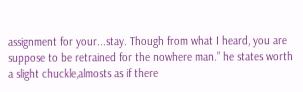assignment for your...stay. Though from what I heard, you are suppose to be retrained for the nowhere man.” he states worth a slight chuckle,almosts as if there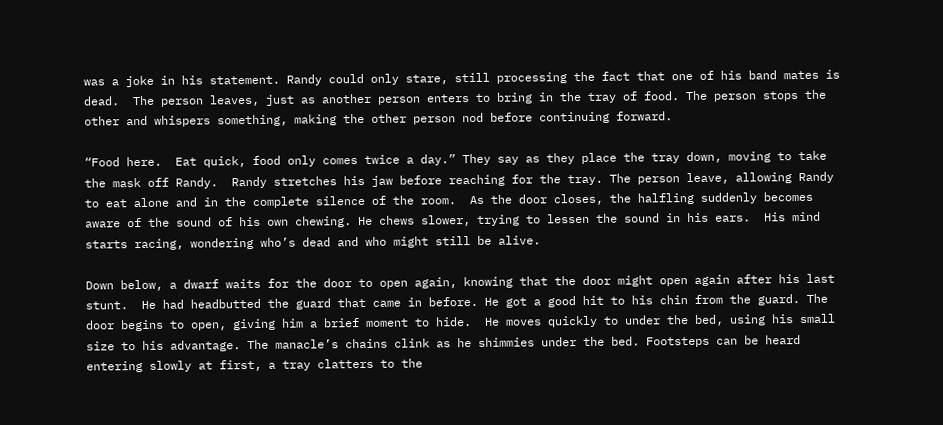was a joke in his statement. Randy could only stare, still processing the fact that one of his band mates is dead.  The person leaves, just as another person enters to bring in the tray of food. The person stops the other and whispers something, making the other person nod before continuing forward.

“Food here.  Eat quick, food only comes twice a day.” They say as they place the tray down, moving to take the mask off Randy.  Randy stretches his jaw before reaching for the tray. The person leave, allowing Randy to eat alone and in the complete silence of the room.  As the door closes, the halfling suddenly becomes aware of the sound of his own chewing. He chews slower, trying to lessen the sound in his ears.  His mind starts racing, wondering who’s dead and who might still be alive.

Down below, a dwarf waits for the door to open again, knowing that the door might open again after his last stunt.  He had headbutted the guard that came in before. He got a good hit to his chin from the guard. The door begins to open, giving him a brief moment to hide.  He moves quickly to under the bed, using his small size to his advantage. The manacle’s chains clink as he shimmies under the bed. Footsteps can be heard entering slowly at first, a tray clatters to the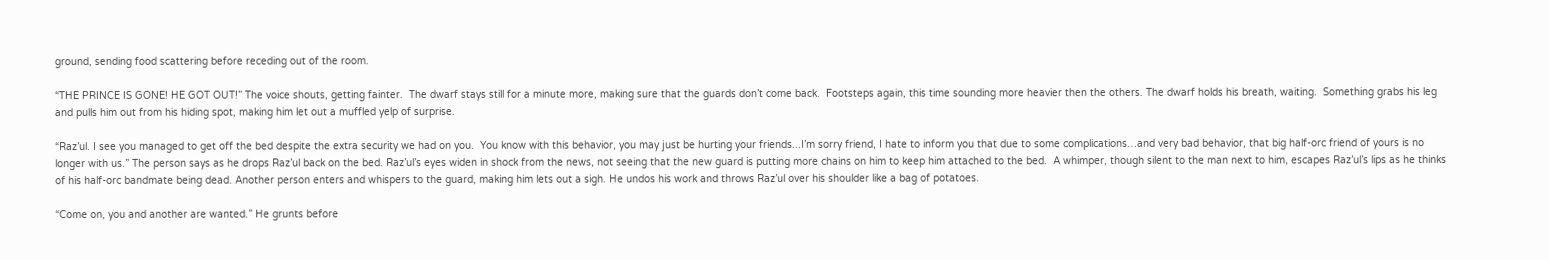ground, sending food scattering before receding out of the room.

“THE PRINCE IS GONE! HE GOT OUT!” The voice shouts, getting fainter.  The dwarf stays still for a minute more, making sure that the guards don’t come back.  Footsteps again, this time sounding more heavier then the others. The dwarf holds his breath, waiting.  Something grabs his leg and pulls him out from his hiding spot, making him let out a muffled yelp of surprise.

“Raz’ul. I see you managed to get off the bed despite the extra security we had on you.  You know with this behavior, you may just be hurting your friends...I’m sorry friend, I hate to inform you that due to some complications…and very bad behavior, that big half-orc friend of yours is no longer with us.” The person says as he drops Raz’ul back on the bed. Raz’ul’s eyes widen in shock from the news, not seeing that the new guard is putting more chains on him to keep him attached to the bed.  A whimper, though silent to the man next to him, escapes Raz’ul’s lips as he thinks of his half-orc bandmate being dead. Another person enters and whispers to the guard, making him lets out a sigh. He undos his work and throws Raz’ul over his shoulder like a bag of potatoes.

“Come on, you and another are wanted.” He grunts before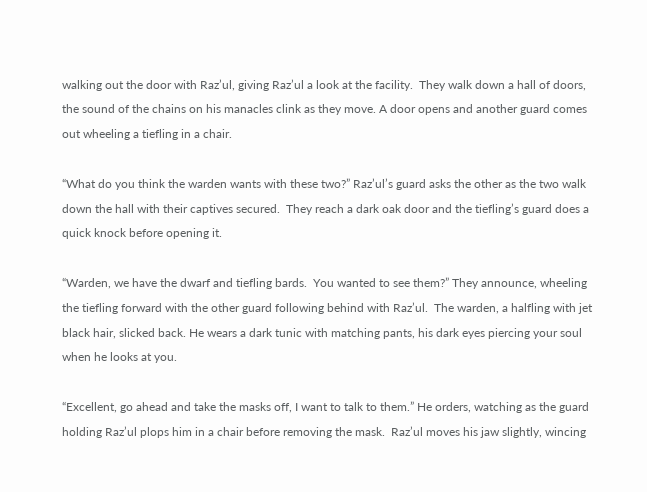walking out the door with Raz’ul, giving Raz’ul a look at the facility.  They walk down a hall of doors, the sound of the chains on his manacles clink as they move. A door opens and another guard comes out wheeling a tiefling in a chair.

“What do you think the warden wants with these two?” Raz’ul’s guard asks the other as the two walk down the hall with their captives secured.  They reach a dark oak door and the tiefling’s guard does a quick knock before opening it.

“Warden, we have the dwarf and tiefling bards.  You wanted to see them?” They announce, wheeling the tiefling forward with the other guard following behind with Raz’ul.  The warden, a halfling with jet black hair, slicked back. He wears a dark tunic with matching pants, his dark eyes piercing your soul when he looks at you.

“Excellent, go ahead and take the masks off, I want to talk to them.” He orders, watching as the guard holding Raz’ul plops him in a chair before removing the mask.  Raz’ul moves his jaw slightly, wincing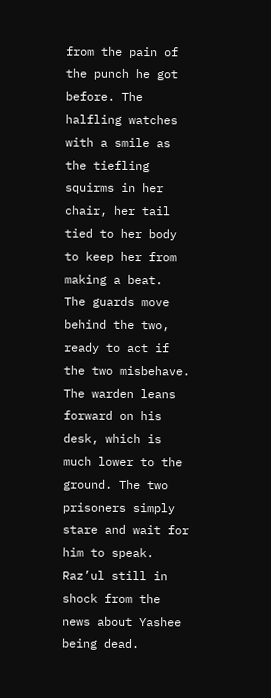from the pain of the punch he got before. The halfling watches with a smile as the tiefling squirms in her chair, her tail tied to her body to keep her from making a beat.  The guards move behind the two, ready to act if the two misbehave. The warden leans forward on his desk, which is much lower to the ground. The two prisoners simply stare and wait for him to speak. Raz’ul still in shock from the news about Yashee being dead.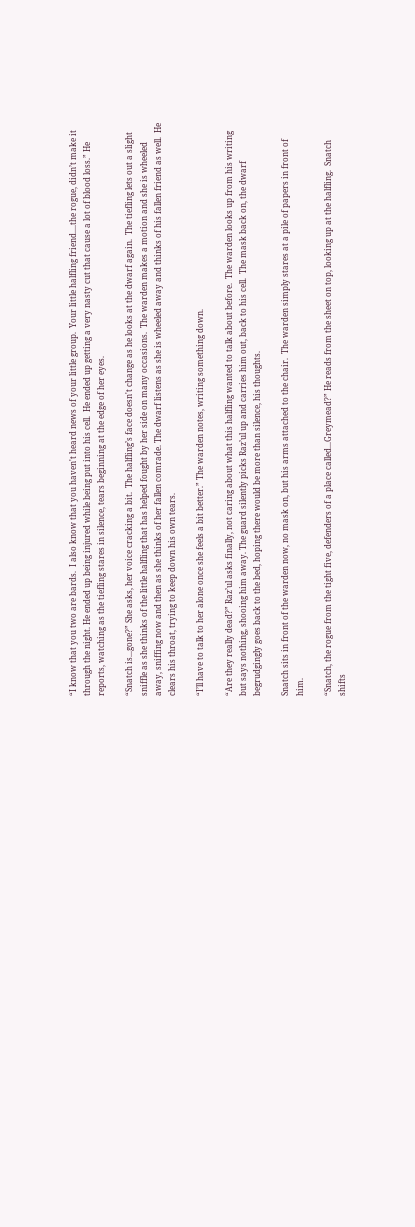“I know that you two are bards.  I also know that you haven't heard news of your little group.  Your little halfling friend....the rogue, didn’t make it through the night. He ended up being injured while being put into his cell.  He ended up getting a very nasty cut that cause a lot of blood loss.” He reports, watching as the tiefling stares in silence, tears beginning at the edge of her eyes.

“Snatch is...gone?” She asks, her voice cracking a bit.  The halfling’s face doesn't change as he looks at the dwarf again.  The tiefling lets out a slight sniffle as she thinks of the little halfling that has helped fought by her side on many occasions.  The warden makes a motion and she is wheeled away, sniffing now and then as she thinks of her fallen comrade. The dwarf listens as she is wheeled away and thinks of his fallen friend as well.  He clears his throat, trying to keep down his own tears.

“I’ll have to talk to her alone once she feels a bit better.” The warden notes, writing something down.

“Are they really dead?” Raz’ul asks finally, not caring about what this halfling wanted to talk about before.  The warden looks up from his writing but says nothing, shooing him away. The guard silently picks Raz’ul up and carries him out, back to his cell.  The mask back on, the dwarf begrudgingly goes back to the bed, hoping there would be more than silence, his thoughts.

Snatch sits in front of the warden now, no mask on, but his arms attached to the chair.  The warden simply stares at a pile of papers in front of him.

“Snatch, the rogue from the tight five, defenders of a place called...Greymead?” He reads from the sheet on top, looking up at the halfling.  Snatch shifts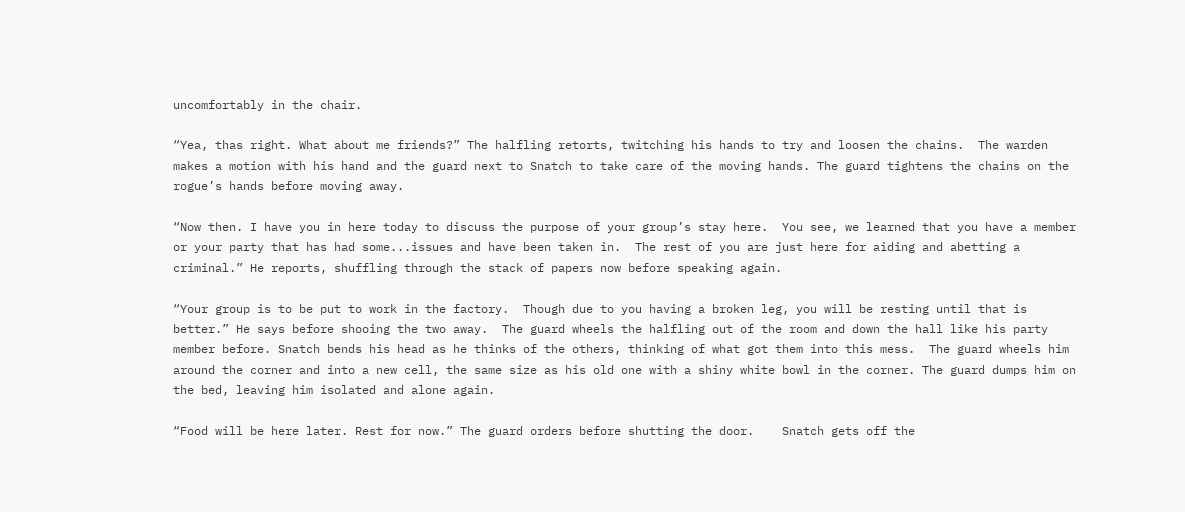uncomfortably in the chair.

“Yea, thas right. What about me friends?” The halfling retorts, twitching his hands to try and loosen the chains.  The warden makes a motion with his hand and the guard next to Snatch to take care of the moving hands. The guard tightens the chains on the rogue’s hands before moving away.

“Now then. I have you in here today to discuss the purpose of your group’s stay here.  You see, we learned that you have a member or your party that has had some...issues and have been taken in.  The rest of you are just here for aiding and abetting a criminal.” He reports, shuffling through the stack of papers now before speaking again.

“Your group is to be put to work in the factory.  Though due to you having a broken leg, you will be resting until that is better.” He says before shooing the two away.  The guard wheels the halfling out of the room and down the hall like his party member before. Snatch bends his head as he thinks of the others, thinking of what got them into this mess.  The guard wheels him around the corner and into a new cell, the same size as his old one with a shiny white bowl in the corner. The guard dumps him on the bed, leaving him isolated and alone again.

“Food will be here later. Rest for now.” The guard orders before shutting the door.    Snatch gets off the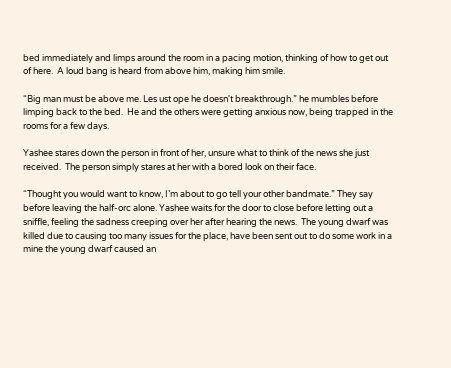bed immediately and limps around the room in a pacing motion, thinking of how to get out of here.  A loud bang is heard from above him, making him smile.

“Big man must be above me. Les ust ope he doesn't breakthrough.” he mumbles before limping back to the bed.  He and the others were getting anxious now, being trapped in the rooms for a few days.

Yashee stares down the person in front of her, unsure what to think of the news she just received.  The person simply stares at her with a bored look on their face.

“Thought you would want to know, I’m about to go tell your other bandmate.” They say before leaving the half-orc alone. Yashee waits for the door to close before letting out a sniffle, feeling the sadness creeping over her after hearing the news.  The young dwarf was killed due to causing too many issues for the place, have been sent out to do some work in a mine the young dwarf caused an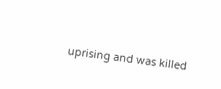uprising and was killed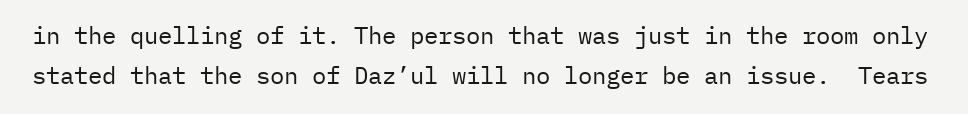in the quelling of it. The person that was just in the room only stated that the son of Daz’ul will no longer be an issue.  Tears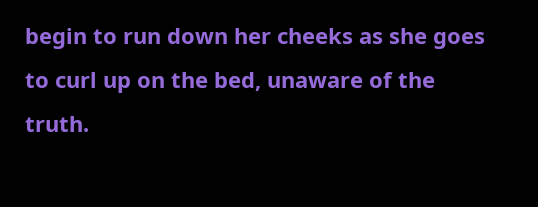begin to run down her cheeks as she goes to curl up on the bed, unaware of the truth.